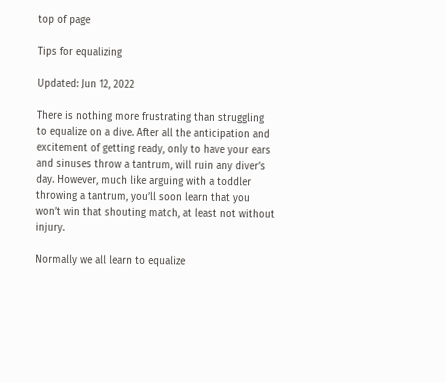top of page

Tips for equalizing

Updated: Jun 12, 2022

There is nothing more frustrating than struggling to equalize on a dive. After all the anticipation and excitement of getting ready, only to have your ears and sinuses throw a tantrum, will ruin any diver’s day. However, much like arguing with a toddler throwing a tantrum, you’ll soon learn that you won’t win that shouting match, at least not without injury.

Normally we all learn to equalize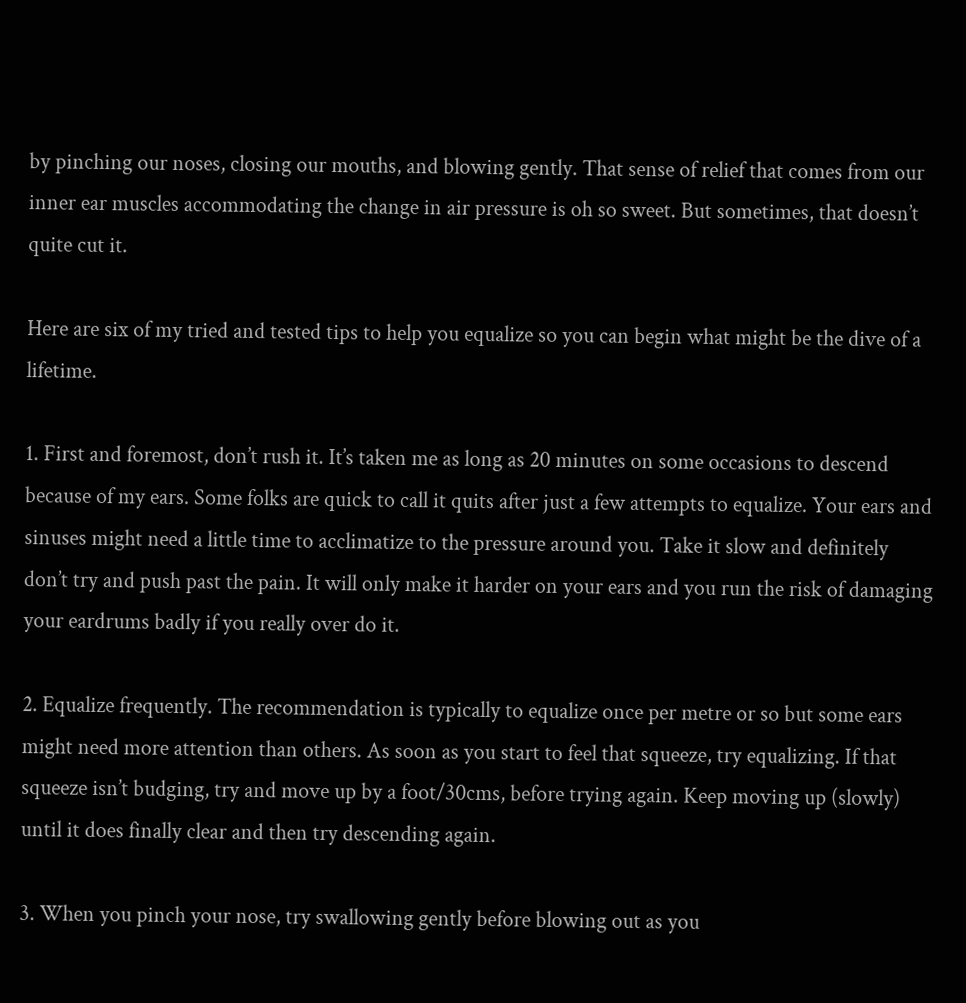by pinching our noses, closing our mouths, and blowing gently. That sense of relief that comes from our inner ear muscles accommodating the change in air pressure is oh so sweet. But sometimes, that doesn’t quite cut it.

Here are six of my tried and tested tips to help you equalize so you can begin what might be the dive of a lifetime.

1. First and foremost, don’t rush it. It’s taken me as long as 20 minutes on some occasions to descend because of my ears. Some folks are quick to call it quits after just a few attempts to equalize. Your ears and sinuses might need a little time to acclimatize to the pressure around you. Take it slow and definitely don’t try and push past the pain. It will only make it harder on your ears and you run the risk of damaging your eardrums badly if you really over do it.

2. Equalize frequently. The recommendation is typically to equalize once per metre or so but some ears might need more attention than others. As soon as you start to feel that squeeze, try equalizing. If that squeeze isn’t budging, try and move up by a foot/30cms, before trying again. Keep moving up (slowly) until it does finally clear and then try descending again.

3. When you pinch your nose, try swallowing gently before blowing out as you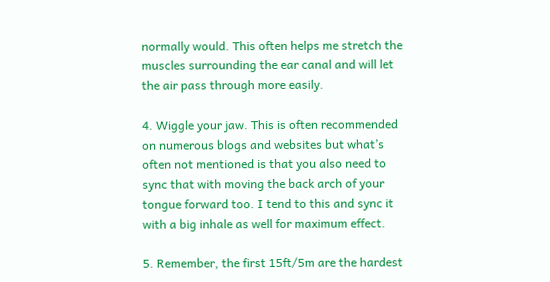normally would. This often helps me stretch the muscles surrounding the ear canal and will let the air pass through more easily.

4. Wiggle your jaw. This is often recommended on numerous blogs and websites but what’s often not mentioned is that you also need to sync that with moving the back arch of your tongue forward too. I tend to this and sync it with a big inhale as well for maximum effect.

5. Remember, the first 15ft/5m are the hardest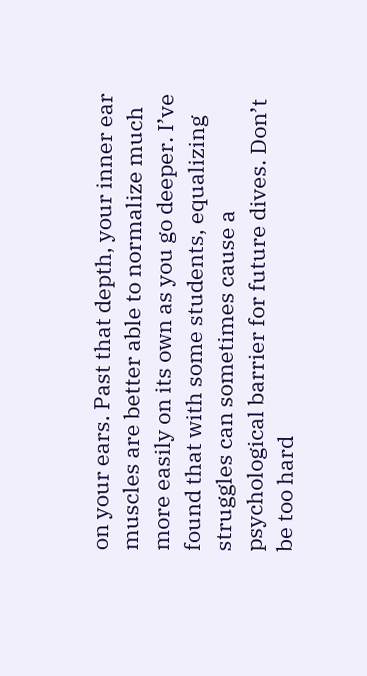on your ears. Past that depth, your inner ear muscles are better able to normalize much more easily on its own as you go deeper. I’ve found that with some students, equalizing struggles can sometimes cause a psychological barrier for future dives. Don’t be too hard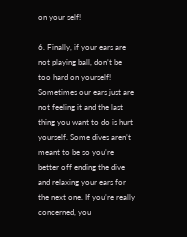on your self!

6. Finally, if your ears are not playing ball, don’t be too hard on yourself! Sometimes our ears just are not feeling it and the last thing you want to do is hurt yourself. Some dives aren’t meant to be so you’re better off ending the dive and relaxing your ears for the next one. If you’re really concerned, you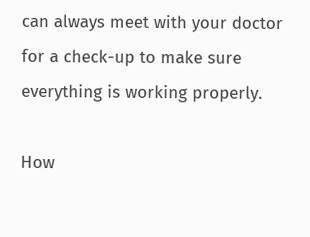can always meet with your doctor for a check-up to make sure everything is working properly.

How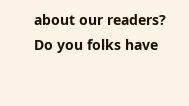about our readers? Do you folks have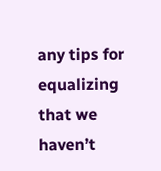any tips for equalizing that we haven’t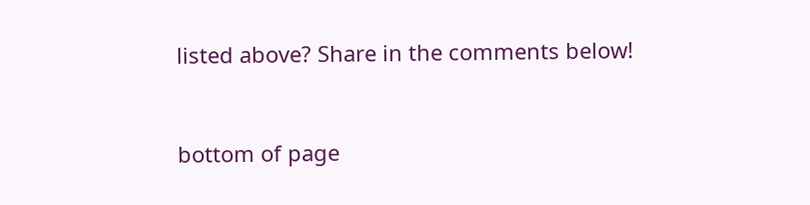listed above? Share in the comments below!


bottom of page